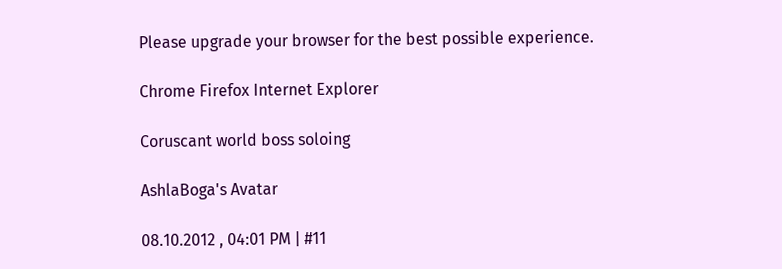Please upgrade your browser for the best possible experience.

Chrome Firefox Internet Explorer

Coruscant world boss soloing

AshlaBoga's Avatar

08.10.2012 , 04:01 PM | #11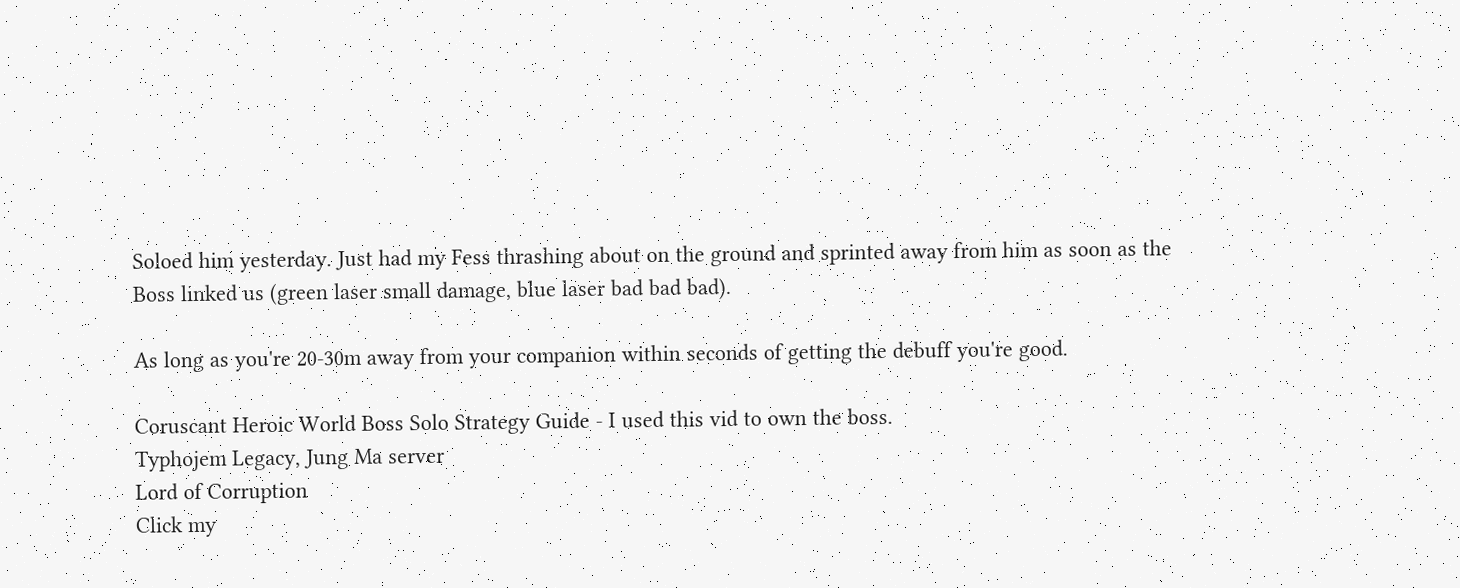Soloed him yesterday. Just had my Fess thrashing about on the ground and sprinted away from him as soon as the Boss linked us (green laser small damage, blue laser bad bad bad).

As long as you're 20-30m away from your companion within seconds of getting the debuff you're good.

Coruscant Heroic World Boss Solo Strategy Guide - I used this vid to own the boss.
Typhojem Legacy, Jung Ma server
Lord of Corruption
Click my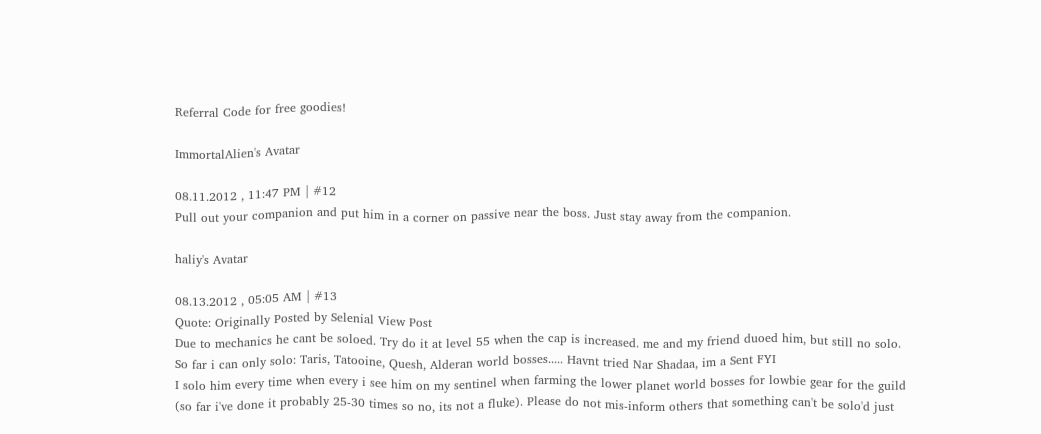Referral Code for free goodies!

ImmortalAlien's Avatar

08.11.2012 , 11:47 PM | #12
Pull out your companion and put him in a corner on passive near the boss. Just stay away from the companion.

haliy's Avatar

08.13.2012 , 05:05 AM | #13
Quote: Originally Posted by Selenial View Post
Due to mechanics he cant be soloed. Try do it at level 55 when the cap is increased. me and my friend duoed him, but still no solo. So far i can only solo: Taris, Tatooine, Quesh, Alderan world bosses..... Havnt tried Nar Shadaa, im a Sent FYI
I solo him every time when every i see him on my sentinel when farming the lower planet world bosses for lowbie gear for the guild (so far i've done it probably 25-30 times so no, its not a fluke). Please do not mis-inform others that something can't be solo'd just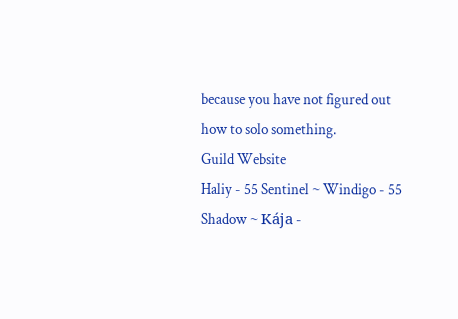because you have not figured out how to solo something.
Guild Website
Haliy - 55 Sentinel ~ Windigo - 55 Shadow ~ Kája -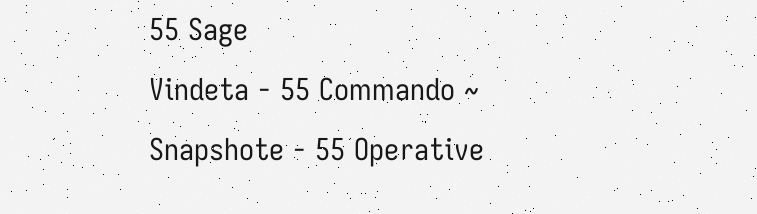55 Sage
Vindeta - 55 Commando ~ Snapshote - 55 Operative